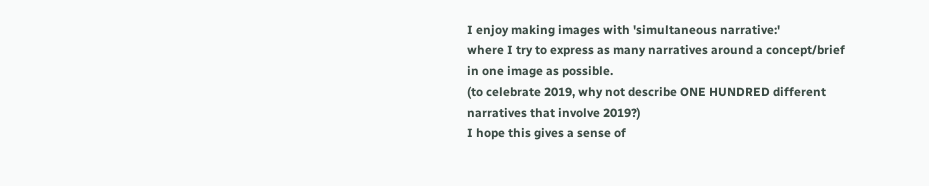I enjoy making images with 'simultaneous narrative:'
where I try to express as many narratives around a concept/brief in one image as possible.
(to celebrate 2019, why not describe ONE HUNDRED different narratives that involve 2019?)
I hope this gives a sense of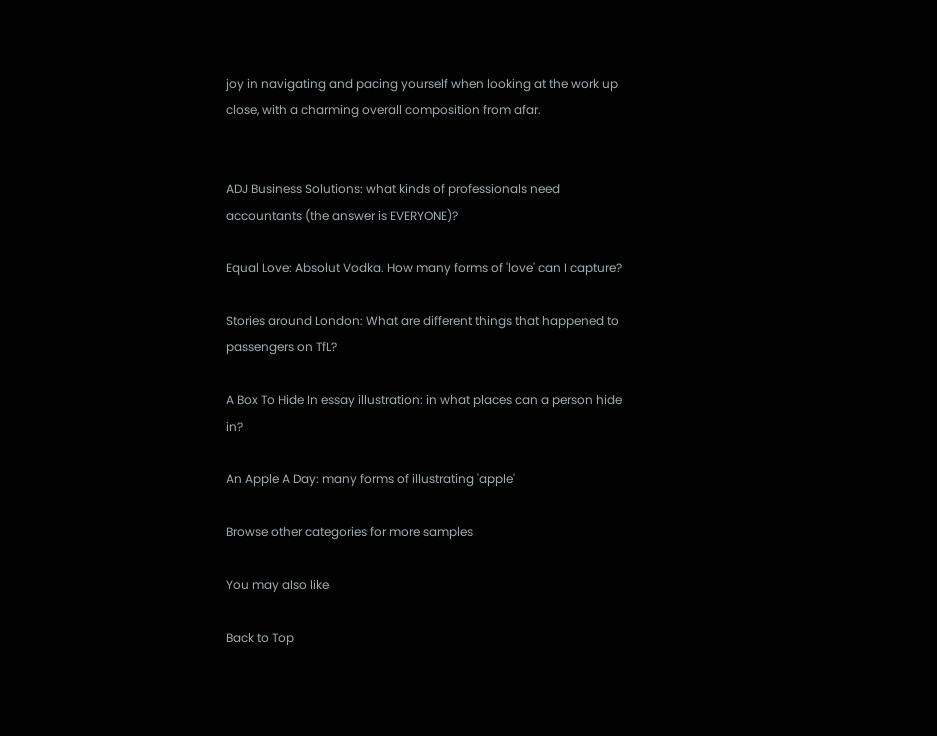joy in navigating and pacing yourself when looking at the work up close, with a charming overall composition from afar.


ADJ Business Solutions: what kinds of professionals need accountants (the answer is EVERYONE)?

Equal Love: Absolut Vodka. How many forms of 'love' can I capture?

Stories around London: What are different things that happened to passengers on TfL?

A Box To Hide In essay illustration: in what places can a person hide in?

An Apple A Day: many forms of illustrating 'apple'

Browse other categories for more samples

You may also like

Back to Top